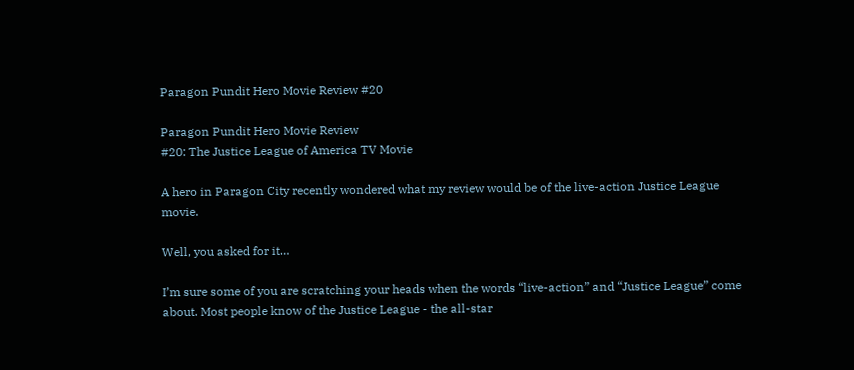Paragon Pundit Hero Movie Review #20

Paragon Pundit Hero Movie Review
#20: The Justice League of America TV Movie

A hero in Paragon City recently wondered what my review would be of the live-action Justice League movie.

Well, you asked for it…

I’m sure some of you are scratching your heads when the words “live-action” and “Justice League” come about. Most people know of the Justice League - the all-star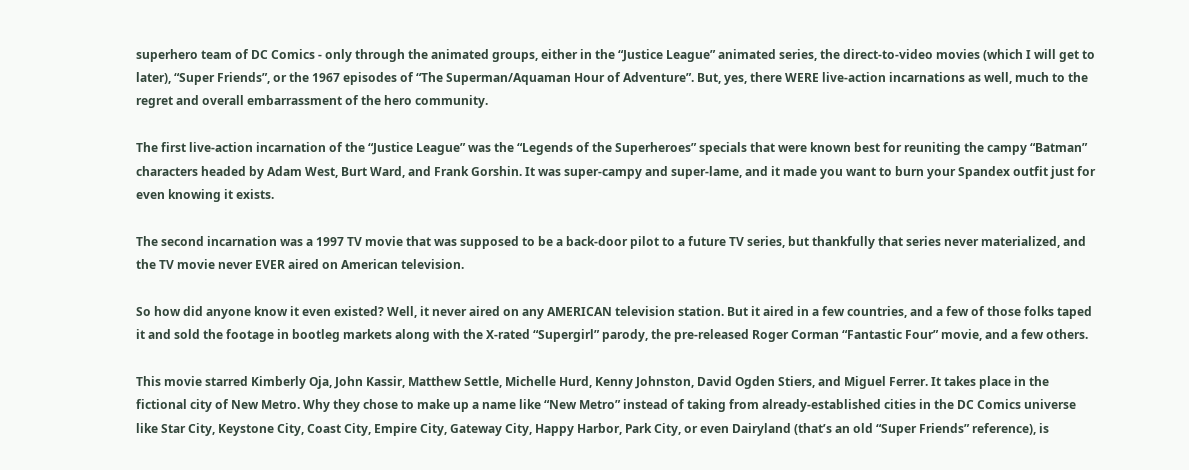superhero team of DC Comics - only through the animated groups, either in the “Justice League” animated series, the direct-to-video movies (which I will get to later), “Super Friends”, or the 1967 episodes of “The Superman/Aquaman Hour of Adventure”. But, yes, there WERE live-action incarnations as well, much to the regret and overall embarrassment of the hero community.

The first live-action incarnation of the “Justice League” was the “Legends of the Superheroes” specials that were known best for reuniting the campy “Batman” characters headed by Adam West, Burt Ward, and Frank Gorshin. It was super-campy and super-lame, and it made you want to burn your Spandex outfit just for even knowing it exists.

The second incarnation was a 1997 TV movie that was supposed to be a back-door pilot to a future TV series, but thankfully that series never materialized, and the TV movie never EVER aired on American television.

So how did anyone know it even existed? Well, it never aired on any AMERICAN television station. But it aired in a few countries, and a few of those folks taped it and sold the footage in bootleg markets along with the X-rated “Supergirl” parody, the pre-released Roger Corman “Fantastic Four” movie, and a few others.

This movie starred Kimberly Oja, John Kassir, Matthew Settle, Michelle Hurd, Kenny Johnston, David Ogden Stiers, and Miguel Ferrer. It takes place in the fictional city of New Metro. Why they chose to make up a name like “New Metro” instead of taking from already-established cities in the DC Comics universe like Star City, Keystone City, Coast City, Empire City, Gateway City, Happy Harbor, Park City, or even Dairyland (that’s an old “Super Friends” reference), is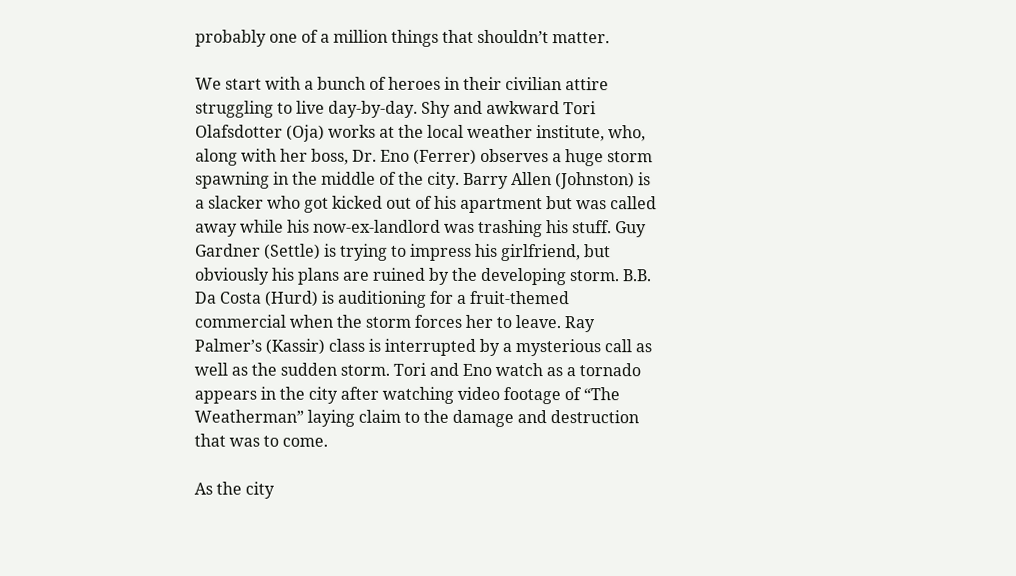probably one of a million things that shouldn’t matter.

We start with a bunch of heroes in their civilian attire struggling to live day-by-day. Shy and awkward Tori Olafsdotter (Oja) works at the local weather institute, who, along with her boss, Dr. Eno (Ferrer) observes a huge storm spawning in the middle of the city. Barry Allen (Johnston) is a slacker who got kicked out of his apartment but was called away while his now-ex-landlord was trashing his stuff. Guy Gardner (Settle) is trying to impress his girlfriend, but obviously his plans are ruined by the developing storm. B.B. Da Costa (Hurd) is auditioning for a fruit-themed commercial when the storm forces her to leave. Ray Palmer’s (Kassir) class is interrupted by a mysterious call as well as the sudden storm. Tori and Eno watch as a tornado appears in the city after watching video footage of “The Weatherman” laying claim to the damage and destruction that was to come.

As the city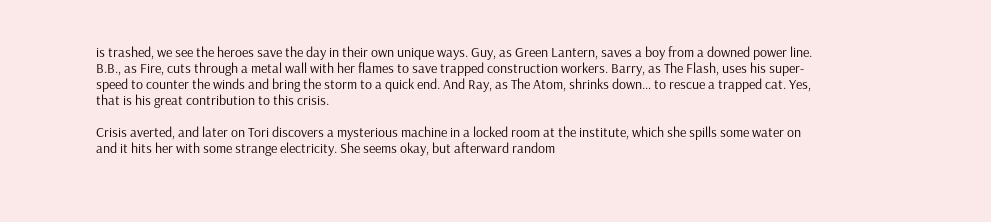is trashed, we see the heroes save the day in their own unique ways. Guy, as Green Lantern, saves a boy from a downed power line. B.B., as Fire, cuts through a metal wall with her flames to save trapped construction workers. Barry, as The Flash, uses his super-speed to counter the winds and bring the storm to a quick end. And Ray, as The Atom, shrinks down… to rescue a trapped cat. Yes, that is his great contribution to this crisis.

Crisis averted, and later on Tori discovers a mysterious machine in a locked room at the institute, which she spills some water on and it hits her with some strange electricity. She seems okay, but afterward random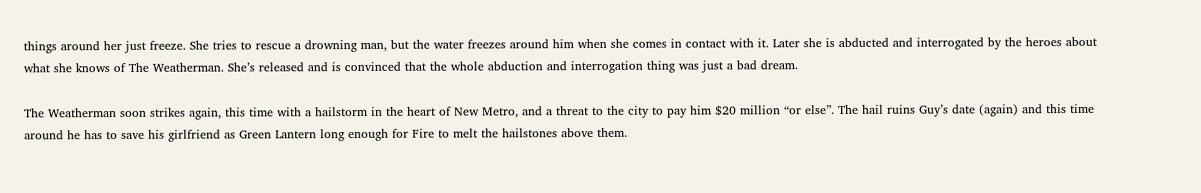things around her just freeze. She tries to rescue a drowning man, but the water freezes around him when she comes in contact with it. Later she is abducted and interrogated by the heroes about what she knows of The Weatherman. She’s released and is convinced that the whole abduction and interrogation thing was just a bad dream.

The Weatherman soon strikes again, this time with a hailstorm in the heart of New Metro, and a threat to the city to pay him $20 million “or else”. The hail ruins Guy’s date (again) and this time around he has to save his girlfriend as Green Lantern long enough for Fire to melt the hailstones above them.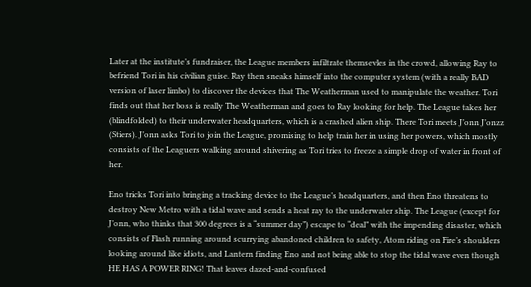Later at the institute’s fundraiser, the League members infiltrate themsevles in the crowd, allowing Ray to befriend Tori in his civilian guise. Ray then sneaks himself into the computer system (with a really BAD version of laser limbo) to discover the devices that The Weatherman used to manipulate the weather. Tori finds out that her boss is really The Weatherman and goes to Ray looking for help. The League takes her (blindfolded) to their underwater headquarters, which is a crashed alien ship. There Tori meets J’onn J’onzz (Stiers). J’onn asks Tori to join the League, promising to help train her in using her powers, which mostly consists of the Leaguers walking around shivering as Tori tries to freeze a simple drop of water in front of her.

Eno tricks Tori into bringing a tracking device to the League’s headquarters, and then Eno threatens to destroy New Metro with a tidal wave and sends a heat ray to the underwater ship. The League (except for J’onn, who thinks that 300 degrees is a “summer day”) escape to “deal” with the impending disaster, which consists of Flash running around scurrying abandoned children to safety, Atom riding on Fire’s shoulders looking around like idiots, and Lantern finding Eno and not being able to stop the tidal wave even though HE HAS A POWER RING! That leaves dazed-and-confused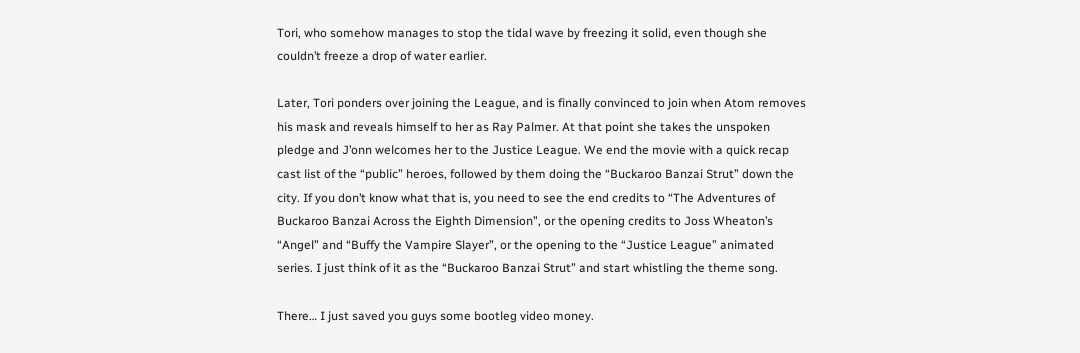Tori, who somehow manages to stop the tidal wave by freezing it solid, even though she couldn’t freeze a drop of water earlier.

Later, Tori ponders over joining the League, and is finally convinced to join when Atom removes his mask and reveals himself to her as Ray Palmer. At that point she takes the unspoken pledge and J’onn welcomes her to the Justice League. We end the movie with a quick recap cast list of the “public” heroes, followed by them doing the “Buckaroo Banzai Strut” down the city. If you don’t know what that is, you need to see the end credits to “The Adventures of Buckaroo Banzai Across the Eighth Dimension”, or the opening credits to Joss Wheaton’s “Angel” and “Buffy the Vampire Slayer”, or the opening to the “Justice League” animated series. I just think of it as the “Buckaroo Banzai Strut” and start whistling the theme song.

There… I just saved you guys some bootleg video money.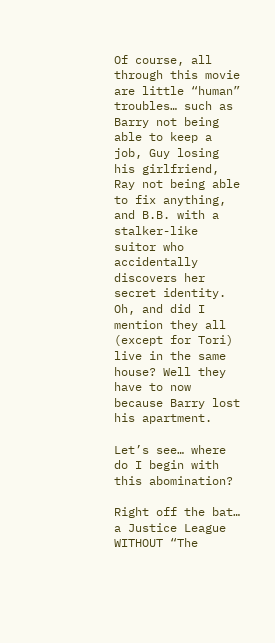Of course, all through this movie are little “human” troubles… such as Barry not being able to keep a job, Guy losing his girlfriend, Ray not being able to fix anything, and B.B. with a stalker-like suitor who accidentally discovers her secret identity. Oh, and did I mention they all (except for Tori) live in the same house? Well they have to now because Barry lost his apartment.

Let’s see… where do I begin with this abomination?

Right off the bat… a Justice League WITHOUT “The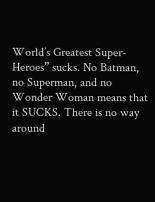World’s Greatest Super-Heroes” sucks. No Batman, no Superman, and no Wonder Woman means that it SUCKS. There is no way around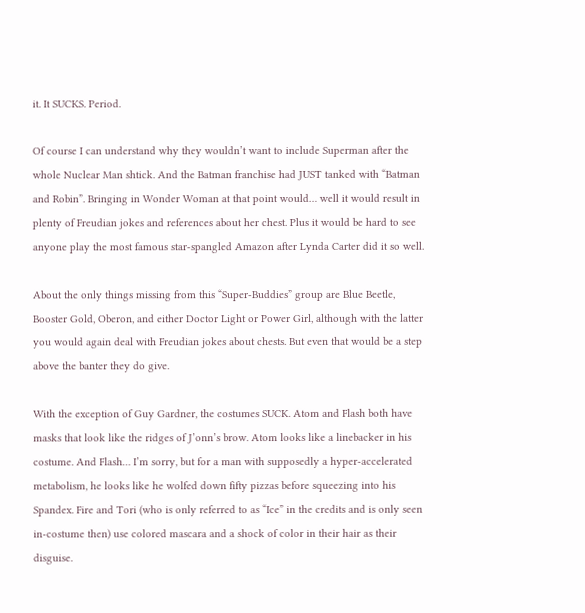it. It SUCKS. Period.

Of course I can understand why they wouldn’t want to include Superman after the whole Nuclear Man shtick. And the Batman franchise had JUST tanked with “Batman and Robin”. Bringing in Wonder Woman at that point would… well it would result in plenty of Freudian jokes and references about her chest. Plus it would be hard to see anyone play the most famous star-spangled Amazon after Lynda Carter did it so well.

About the only things missing from this “Super-Buddies” group are Blue Beetle, Booster Gold, Oberon, and either Doctor Light or Power Girl, although with the latter you would again deal with Freudian jokes about chests. But even that would be a step above the banter they do give.

With the exception of Guy Gardner, the costumes SUCK. Atom and Flash both have masks that look like the ridges of J’onn’s brow. Atom looks like a linebacker in his costume. And Flash… I’m sorry, but for a man with supposedly a hyper-accelerated metabolism, he looks like he wolfed down fifty pizzas before squeezing into his Spandex. Fire and Tori (who is only referred to as “Ice” in the credits and is only seen in-costume then) use colored mascara and a shock of color in their hair as their disguise.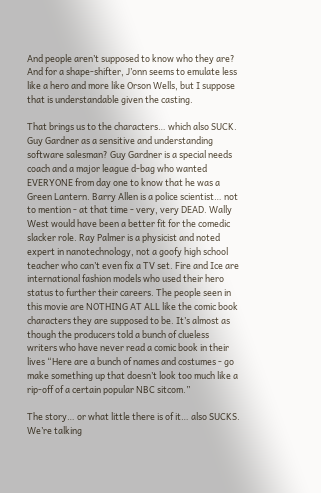And people aren’t supposed to know who they are? And for a shape-shifter, J’onn seems to emulate less like a hero and more like Orson Wells, but I suppose that is understandable given the casting.

That brings us to the characters… which also SUCK. Guy Gardner as a sensitive and understanding software salesman? Guy Gardner is a special needs coach and a major league d-bag who wanted EVERYONE from day one to know that he was a Green Lantern. Barry Allen is a police scientist… not to mention - at that time - very, very DEAD. Wally West would have been a better fit for the comedic slacker role. Ray Palmer is a physicist and noted expert in nanotechnology, not a goofy high school teacher who can’t even fix a TV set. Fire and Ice are international fashion models who used their hero status to further their careers. The people seen in this movie are NOTHING AT ALL like the comic book characters they are supposed to be. It’s almost as though the producers told a bunch of clueless writers who have never read a comic book in their lives “Here are a bunch of names and costumes - go make something up that doesn’t look too much like a rip-off of a certain popular NBC sitcom.”

The story… or what little there is of it… also SUCKS. We’re talking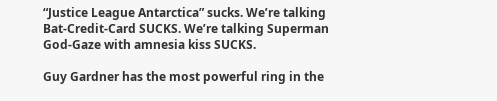“Justice League Antarctica” sucks. We’re talking Bat-Credit-Card SUCKS. We’re talking Superman God-Gaze with amnesia kiss SUCKS.

Guy Gardner has the most powerful ring in the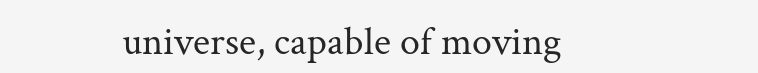universe, capable of moving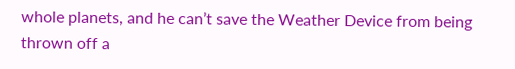whole planets, and he can’t save the Weather Device from being thrown off a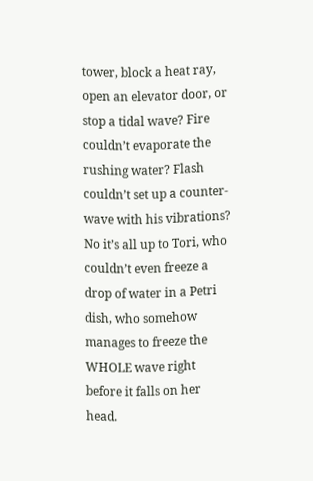tower, block a heat ray, open an elevator door, or stop a tidal wave? Fire couldn’t evaporate the rushing water? Flash couldn’t set up a counter-wave with his vibrations? No it’s all up to Tori, who couldn’t even freeze a drop of water in a Petri dish, who somehow manages to freeze the WHOLE wave right before it falls on her head.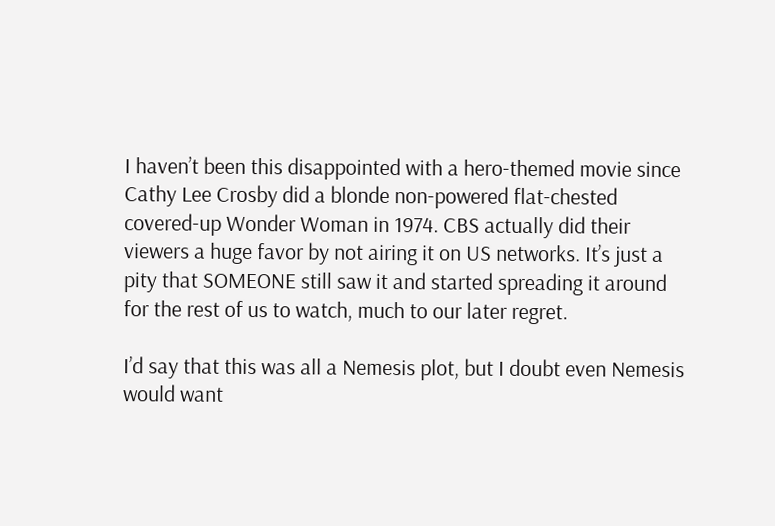I haven’t been this disappointed with a hero-themed movie since Cathy Lee Crosby did a blonde non-powered flat-chested covered-up Wonder Woman in 1974. CBS actually did their viewers a huge favor by not airing it on US networks. It’s just a pity that SOMEONE still saw it and started spreading it around for the rest of us to watch, much to our later regret.

I’d say that this was all a Nemesis plot, but I doubt even Nemesis would want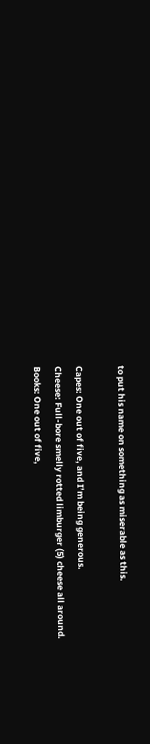to put his name on something as miserable as this.

Capes: One out of five, and I’m being generous.
Cheese: Full-bore smelly rotted limburger (5) cheese all around.
Books: One out of five,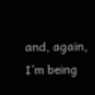and, again, I’m being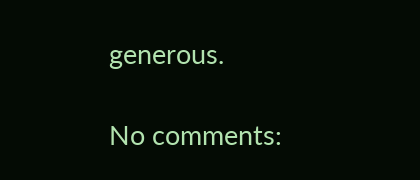generous.

No comments: